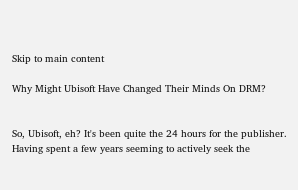Skip to main content

Why Might Ubisoft Have Changed Their Minds On DRM?


So, Ubisoft, eh? It's been quite the 24 hours for the publisher. Having spent a few years seeming to actively seek the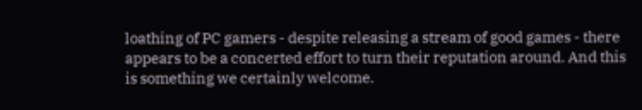loathing of PC gamers - despite releasing a stream of good games - there appears to be a concerted effort to turn their reputation around. And this is something we certainly welcome.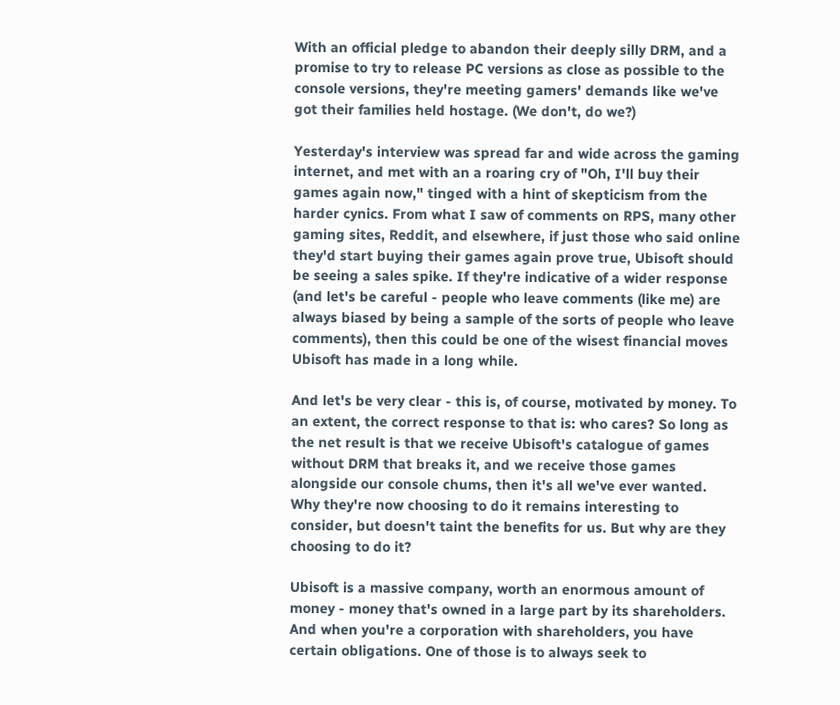With an official pledge to abandon their deeply silly DRM, and a promise to try to release PC versions as close as possible to the console versions, they're meeting gamers' demands like we've got their families held hostage. (We don't, do we?)

Yesterday's interview was spread far and wide across the gaming internet, and met with an a roaring cry of "Oh, I'll buy their games again now," tinged with a hint of skepticism from the harder cynics. From what I saw of comments on RPS, many other gaming sites, Reddit, and elsewhere, if just those who said online they'd start buying their games again prove true, Ubisoft should be seeing a sales spike. If they're indicative of a wider response (and let's be careful - people who leave comments (like me) are always biased by being a sample of the sorts of people who leave comments), then this could be one of the wisest financial moves Ubisoft has made in a long while.

And let's be very clear - this is, of course, motivated by money. To an extent, the correct response to that is: who cares? So long as the net result is that we receive Ubisoft's catalogue of games without DRM that breaks it, and we receive those games alongside our console chums, then it's all we've ever wanted. Why they're now choosing to do it remains interesting to consider, but doesn't taint the benefits for us. But why are they choosing to do it?

Ubisoft is a massive company, worth an enormous amount of money - money that's owned in a large part by its shareholders. And when you're a corporation with shareholders, you have certain obligations. One of those is to always seek to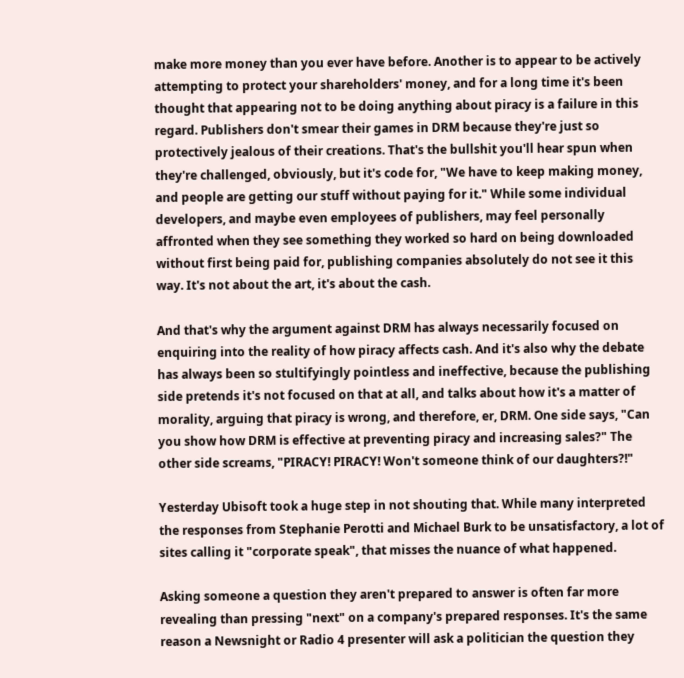make more money than you ever have before. Another is to appear to be actively attempting to protect your shareholders' money, and for a long time it's been thought that appearing not to be doing anything about piracy is a failure in this regard. Publishers don't smear their games in DRM because they're just so protectively jealous of their creations. That's the bullshit you'll hear spun when they're challenged, obviously, but it's code for, "We have to keep making money, and people are getting our stuff without paying for it." While some individual developers, and maybe even employees of publishers, may feel personally affronted when they see something they worked so hard on being downloaded without first being paid for, publishing companies absolutely do not see it this way. It's not about the art, it's about the cash.

And that's why the argument against DRM has always necessarily focused on enquiring into the reality of how piracy affects cash. And it's also why the debate has always been so stultifyingly pointless and ineffective, because the publishing side pretends it's not focused on that at all, and talks about how it's a matter of morality, arguing that piracy is wrong, and therefore, er, DRM. One side says, "Can you show how DRM is effective at preventing piracy and increasing sales?" The other side screams, "PIRACY! PIRACY! Won't someone think of our daughters?!"

Yesterday Ubisoft took a huge step in not shouting that. While many interpreted the responses from Stephanie Perotti and Michael Burk to be unsatisfactory, a lot of sites calling it "corporate speak", that misses the nuance of what happened.

Asking someone a question they aren't prepared to answer is often far more revealing than pressing "next" on a company's prepared responses. It's the same reason a Newsnight or Radio 4 presenter will ask a politician the question they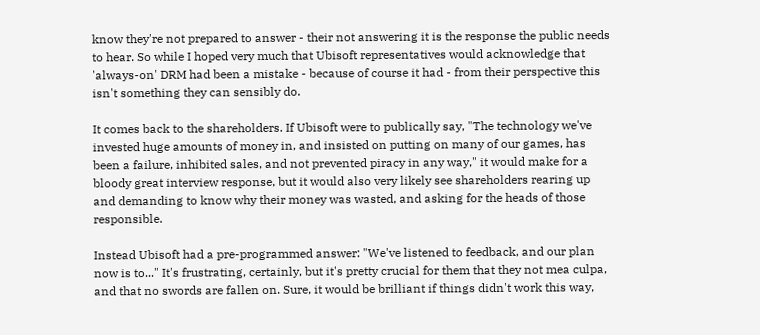know they're not prepared to answer - their not answering it is the response the public needs to hear. So while I hoped very much that Ubisoft representatives would acknowledge that 'always-on' DRM had been a mistake - because of course it had - from their perspective this isn't something they can sensibly do.

It comes back to the shareholders. If Ubisoft were to publically say, "The technology we've invested huge amounts of money in, and insisted on putting on many of our games, has been a failure, inhibited sales, and not prevented piracy in any way," it would make for a bloody great interview response, but it would also very likely see shareholders rearing up and demanding to know why their money was wasted, and asking for the heads of those responsible.

Instead Ubisoft had a pre-programmed answer: "We've listened to feedback, and our plan now is to..." It's frustrating, certainly, but it's pretty crucial for them that they not mea culpa, and that no swords are fallen on. Sure, it would be brilliant if things didn't work this way,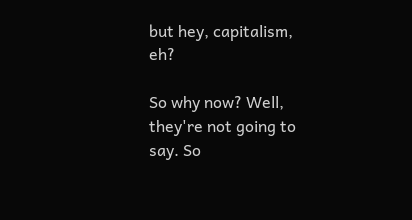but hey, capitalism, eh?

So why now? Well, they're not going to say. So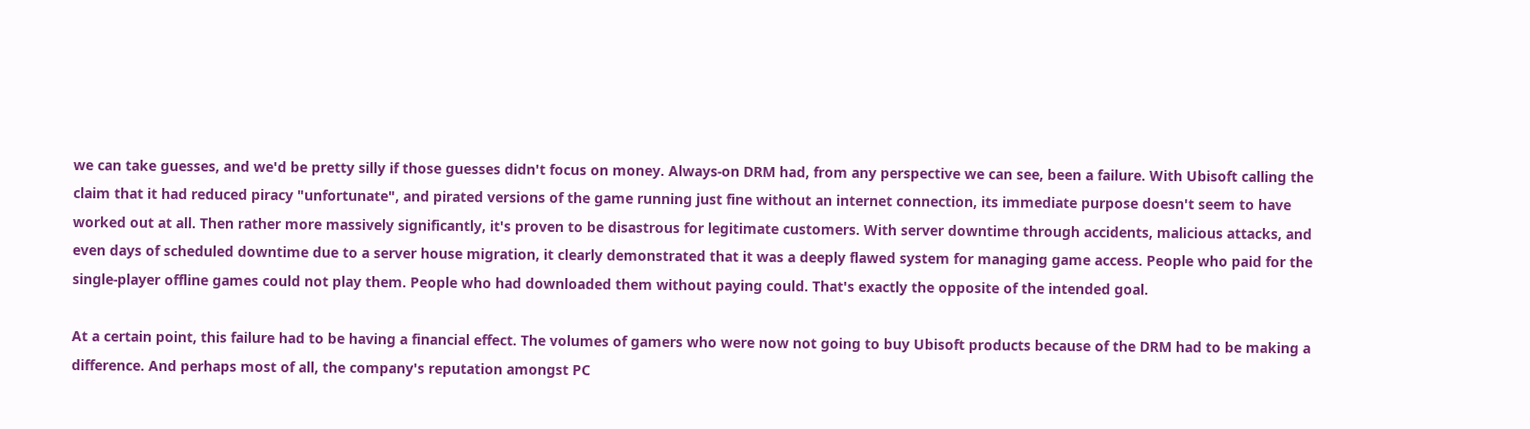we can take guesses, and we'd be pretty silly if those guesses didn't focus on money. Always-on DRM had, from any perspective we can see, been a failure. With Ubisoft calling the claim that it had reduced piracy "unfortunate", and pirated versions of the game running just fine without an internet connection, its immediate purpose doesn't seem to have worked out at all. Then rather more massively significantly, it's proven to be disastrous for legitimate customers. With server downtime through accidents, malicious attacks, and even days of scheduled downtime due to a server house migration, it clearly demonstrated that it was a deeply flawed system for managing game access. People who paid for the single-player offline games could not play them. People who had downloaded them without paying could. That's exactly the opposite of the intended goal.

At a certain point, this failure had to be having a financial effect. The volumes of gamers who were now not going to buy Ubisoft products because of the DRM had to be making a difference. And perhaps most of all, the company's reputation amongst PC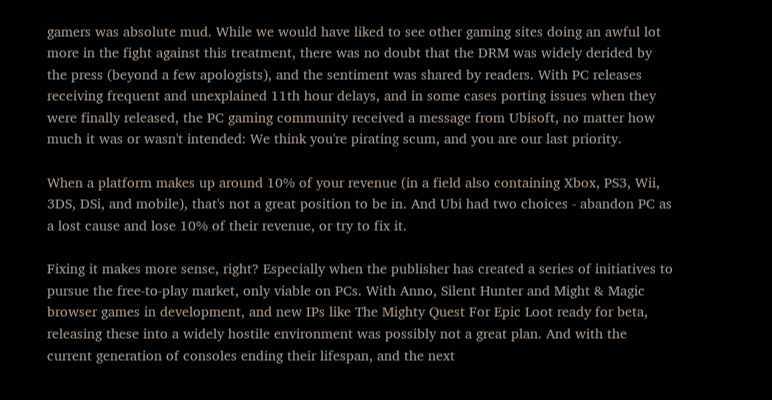gamers was absolute mud. While we would have liked to see other gaming sites doing an awful lot more in the fight against this treatment, there was no doubt that the DRM was widely derided by the press (beyond a few apologists), and the sentiment was shared by readers. With PC releases receiving frequent and unexplained 11th hour delays, and in some cases porting issues when they were finally released, the PC gaming community received a message from Ubisoft, no matter how much it was or wasn't intended: We think you're pirating scum, and you are our last priority.

When a platform makes up around 10% of your revenue (in a field also containing Xbox, PS3, Wii, 3DS, DSi, and mobile), that's not a great position to be in. And Ubi had two choices - abandon PC as a lost cause and lose 10% of their revenue, or try to fix it.

Fixing it makes more sense, right? Especially when the publisher has created a series of initiatives to pursue the free-to-play market, only viable on PCs. With Anno, Silent Hunter and Might & Magic browser games in development, and new IPs like The Mighty Quest For Epic Loot ready for beta, releasing these into a widely hostile environment was possibly not a great plan. And with the current generation of consoles ending their lifespan, and the next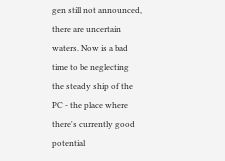gen still not announced, there are uncertain waters. Now is a bad time to be neglecting the steady ship of the PC - the place where there's currently good potential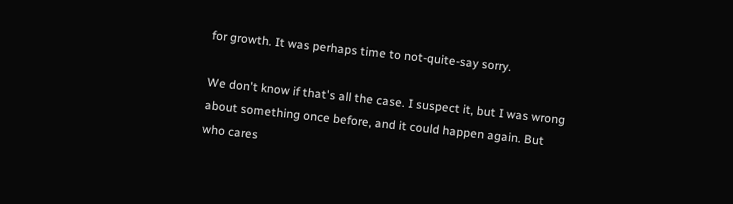for growth. It was perhaps time to not-quite-say sorry.

We don't know if that's all the case. I suspect it, but I was wrong about something once before, and it could happen again. But who cares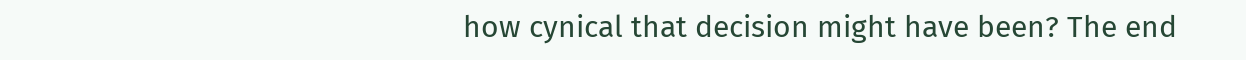how cynical that decision might have been? The end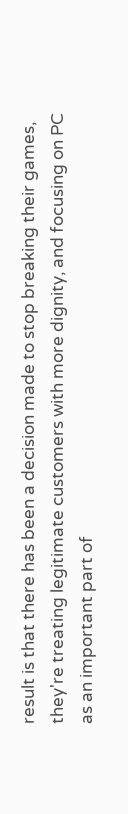result is that there has been a decision made to stop breaking their games, they're treating legitimate customers with more dignity, and focusing on PC as an important part of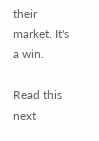their market. It's a win.

Read this next